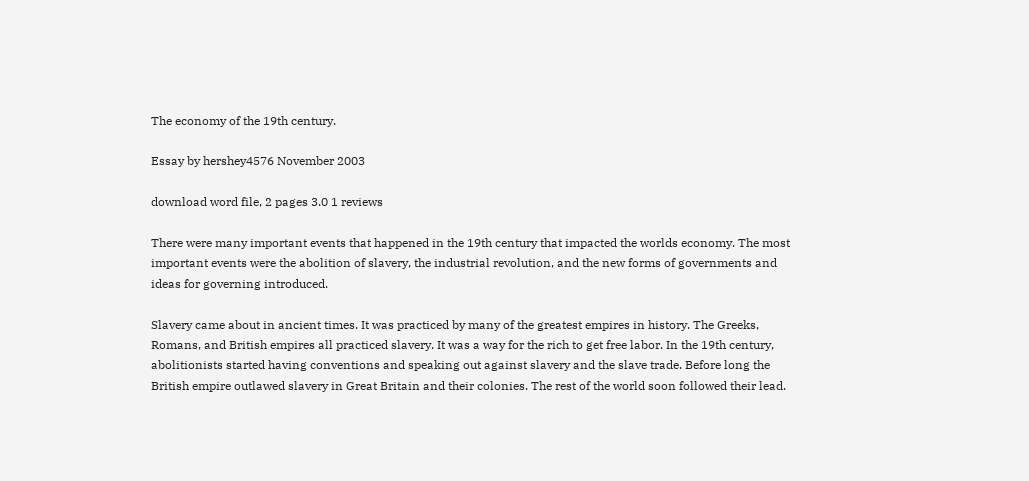The economy of the 19th century.

Essay by hershey4576 November 2003

download word file, 2 pages 3.0 1 reviews

There were many important events that happened in the 19th century that impacted the worlds economy. The most important events were the abolition of slavery, the industrial revolution, and the new forms of governments and ideas for governing introduced.

Slavery came about in ancient times. It was practiced by many of the greatest empires in history. The Greeks, Romans, and British empires all practiced slavery. It was a way for the rich to get free labor. In the 19th century, abolitionists started having conventions and speaking out against slavery and the slave trade. Before long the British empire outlawed slavery in Great Britain and their colonies. The rest of the world soon followed their lead.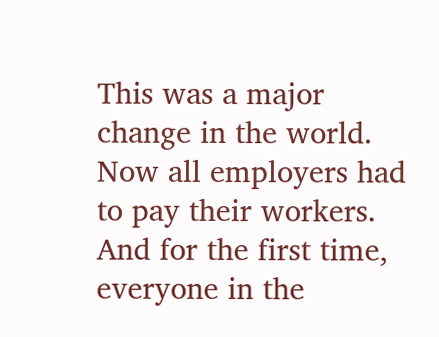This was a major change in the world. Now all employers had to pay their workers. And for the first time, everyone in the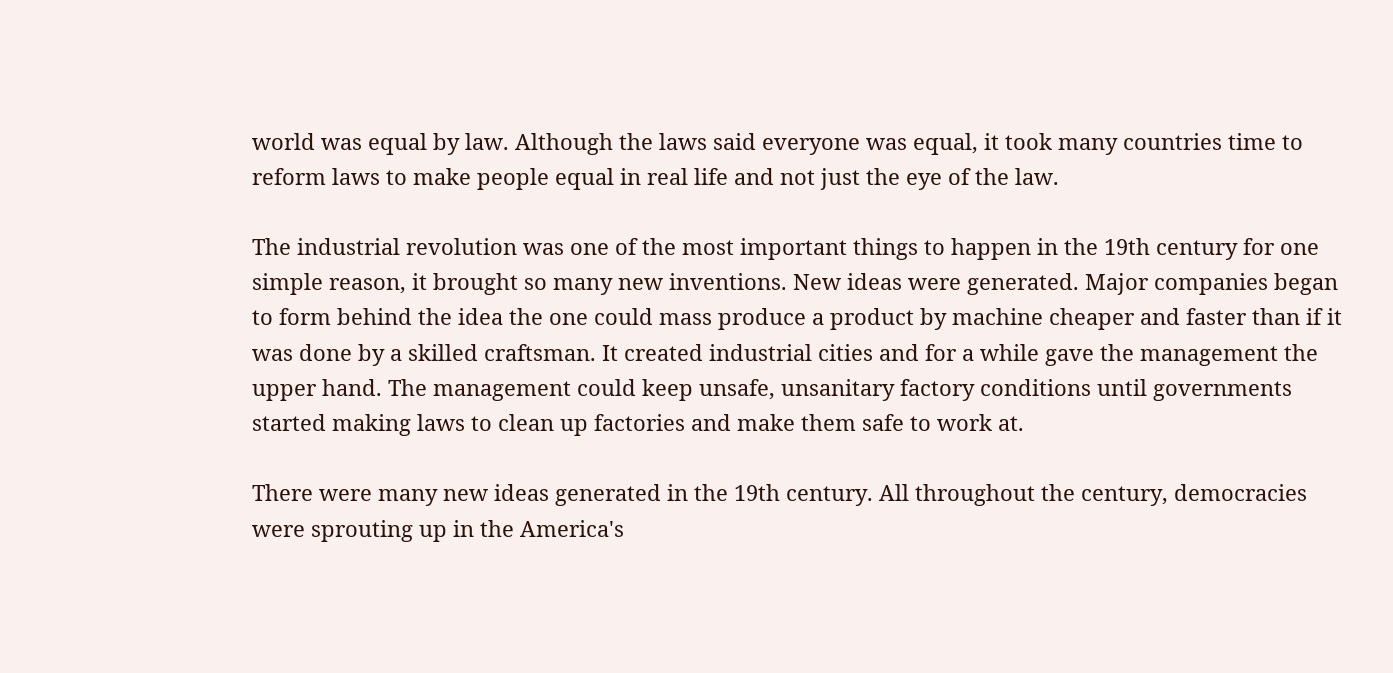world was equal by law. Although the laws said everyone was equal, it took many countries time to reform laws to make people equal in real life and not just the eye of the law.

The industrial revolution was one of the most important things to happen in the 19th century for one simple reason, it brought so many new inventions. New ideas were generated. Major companies began to form behind the idea the one could mass produce a product by machine cheaper and faster than if it was done by a skilled craftsman. It created industrial cities and for a while gave the management the upper hand. The management could keep unsafe, unsanitary factory conditions until governments started making laws to clean up factories and make them safe to work at.

There were many new ideas generated in the 19th century. All throughout the century, democracies were sprouting up in the America's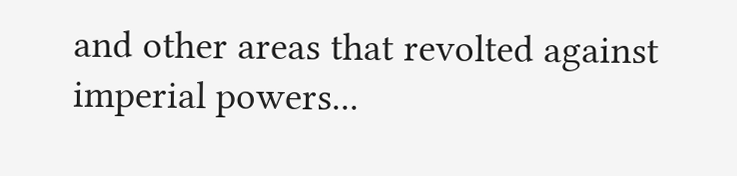and other areas that revolted against imperial powers...